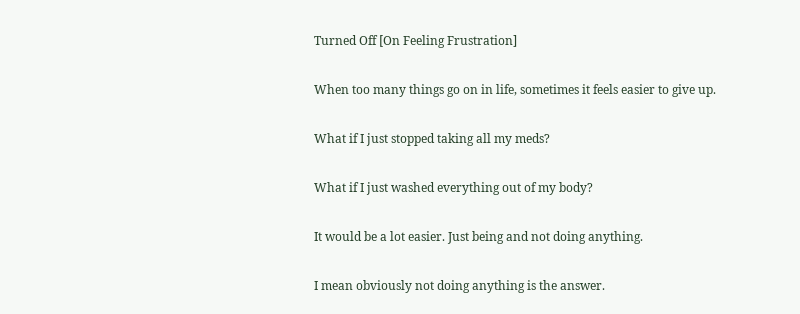Turned Off [On Feeling Frustration]

When too many things go on in life, sometimes it feels easier to give up.

What if I just stopped taking all my meds?

What if I just washed everything out of my body?

It would be a lot easier. Just being and not doing anything.

I mean obviously not doing anything is the answer.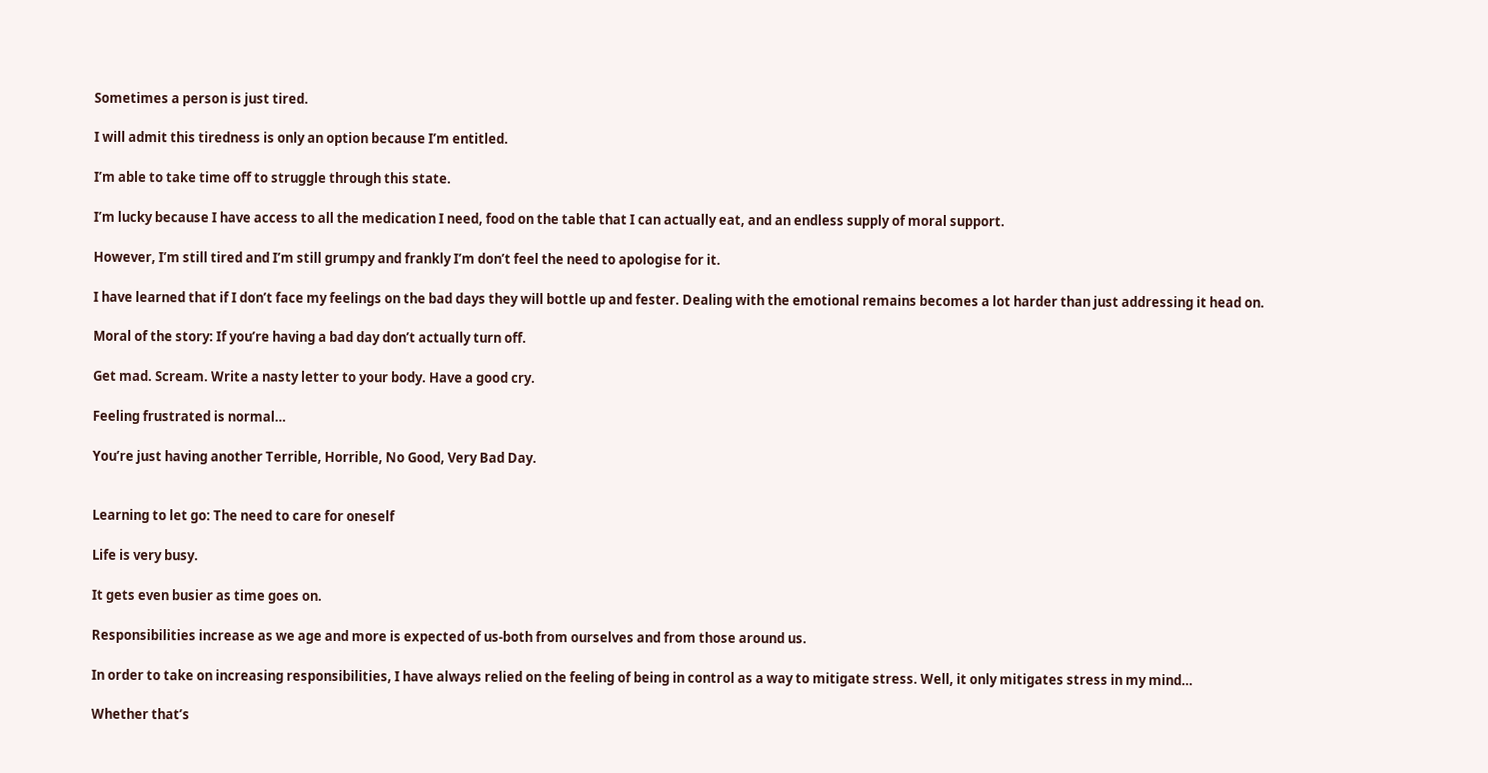Sometimes a person is just tired.

I will admit this tiredness is only an option because I’m entitled.

I’m able to take time off to struggle through this state.

I’m lucky because I have access to all the medication I need, food on the table that I can actually eat, and an endless supply of moral support.

However, I’m still tired and I’m still grumpy and frankly I’m don’t feel the need to apologise for it.

I have learned that if I don’t face my feelings on the bad days they will bottle up and fester. Dealing with the emotional remains becomes a lot harder than just addressing it head on.

Moral of the story: If you’re having a bad day don’t actually turn off.

Get mad. Scream. Write a nasty letter to your body. Have a good cry.

Feeling frustrated is normal…

You’re just having another Terrible, Horrible, No Good, Very Bad Day.


Learning to let go: The need to care for oneself

Life is very busy.

It gets even busier as time goes on.

Responsibilities increase as we age and more is expected of us-both from ourselves and from those around us.

In order to take on increasing responsibilities, I have always relied on the feeling of being in control as a way to mitigate stress. Well, it only mitigates stress in my mind…

Whether that’s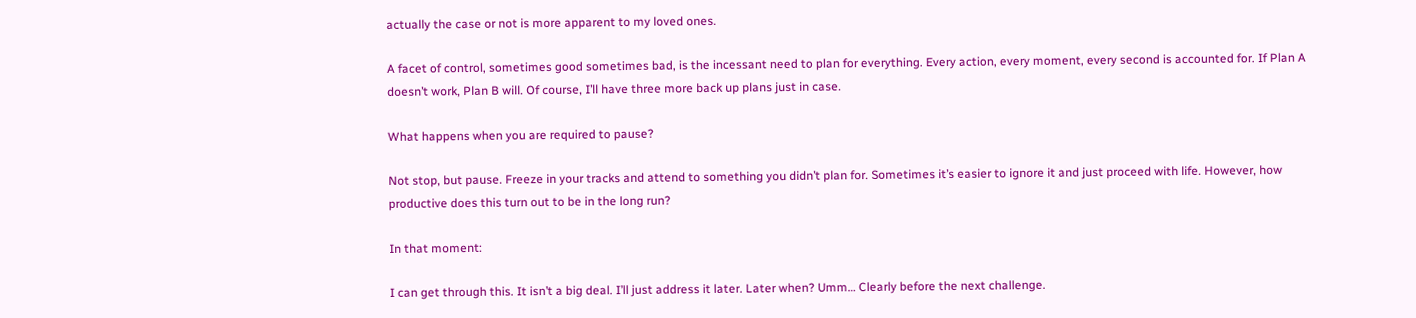actually the case or not is more apparent to my loved ones.

A facet of control, sometimes good sometimes bad, is the incessant need to plan for everything. Every action, every moment, every second is accounted for. If Plan A doesn’t work, Plan B will. Of course, I’ll have three more back up plans just in case.

What happens when you are required to pause?

Not stop, but pause. Freeze in your tracks and attend to something you didn’t plan for. Sometimes it’s easier to ignore it and just proceed with life. However, how productive does this turn out to be in the long run?

In that moment:

I can get through this. It isn’t a big deal. I’ll just address it later. Later when? Umm… Clearly before the next challenge.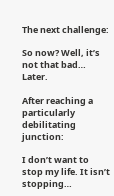The next challenge:

So now? Well, it’s not that bad… Later.

After reaching a particularly debilitating junction:

I don’t want to stop my life. It isn’t stopping…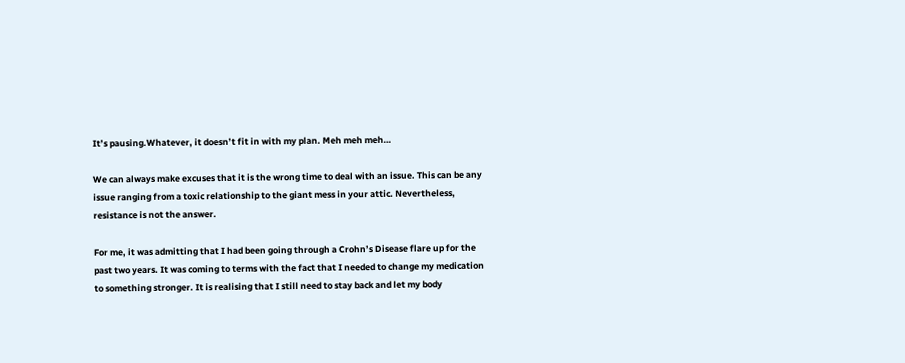It’s pausing.Whatever, it doesn’t fit in with my plan. Meh meh meh…

We can always make excuses that it is the wrong time to deal with an issue. This can be any issue ranging from a toxic relationship to the giant mess in your attic. Nevertheless, resistance is not the answer.

For me, it was admitting that I had been going through a Crohn’s Disease flare up for the past two years. It was coming to terms with the fact that I needed to change my medication to something stronger. It is realising that I still need to stay back and let my body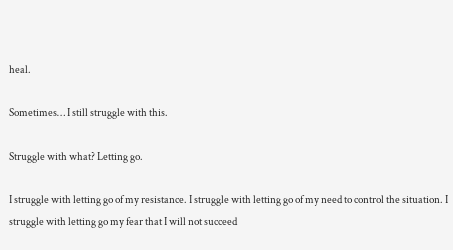heal.

Sometimes… I still struggle with this.

Struggle with what? Letting go.

I struggle with letting go of my resistance. I struggle with letting go of my need to control the situation. I struggle with letting go my fear that I will not succeed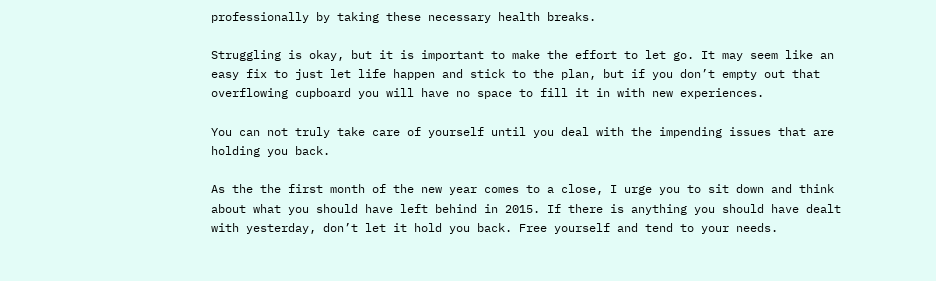professionally by taking these necessary health breaks.

Struggling is okay, but it is important to make the effort to let go. It may seem like an easy fix to just let life happen and stick to the plan, but if you don’t empty out that overflowing cupboard you will have no space to fill it in with new experiences.

You can not truly take care of yourself until you deal with the impending issues that are holding you back.

As the the first month of the new year comes to a close, I urge you to sit down and think about what you should have left behind in 2015. If there is anything you should have dealt with yesterday, don’t let it hold you back. Free yourself and tend to your needs.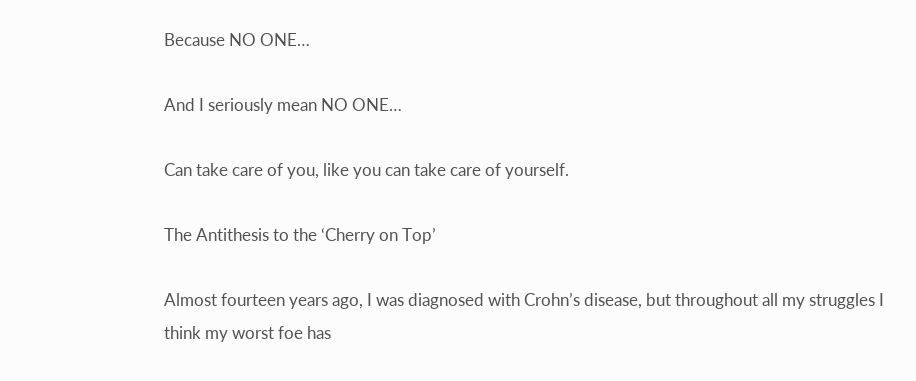Because NO ONE…

And I seriously mean NO ONE…

Can take care of you, like you can take care of yourself.

The Antithesis to the ‘Cherry on Top’

Almost fourteen years ago, I was diagnosed with Crohn’s disease, but throughout all my struggles I think my worst foe has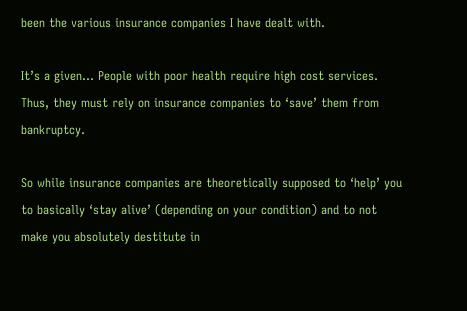been the various insurance companies I have dealt with.

It’s a given… People with poor health require high cost services. Thus, they must rely on insurance companies to ‘save’ them from bankruptcy.

So while insurance companies are theoretically supposed to ‘help’ you to basically ‘stay alive’ (depending on your condition) and to not make you absolutely destitute in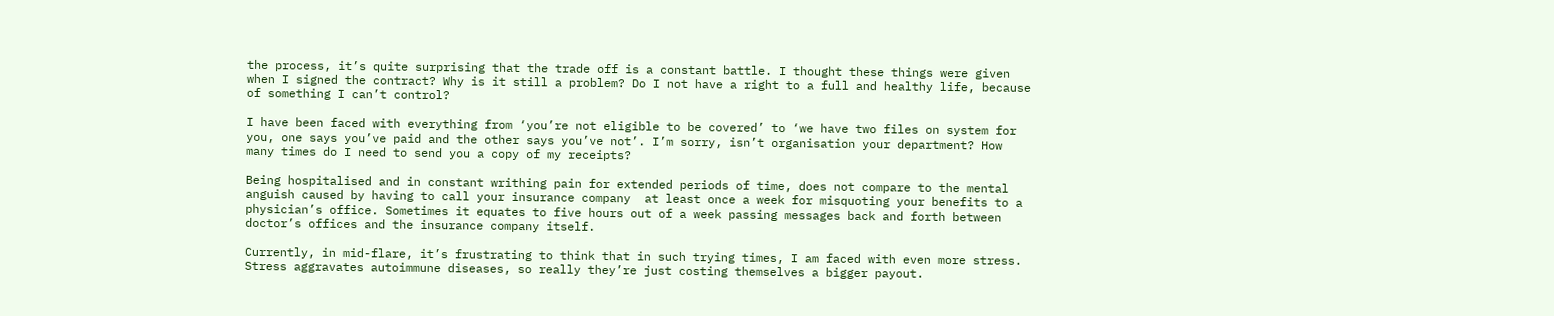the process, it’s quite surprising that the trade off is a constant battle. I thought these things were given when I signed the contract? Why is it still a problem? Do I not have a right to a full and healthy life, because of something I can’t control?

I have been faced with everything from ‘you’re not eligible to be covered’ to ‘we have two files on system for you, one says you’ve paid and the other says you’ve not’. I’m sorry, isn’t organisation your department? How many times do I need to send you a copy of my receipts?

Being hospitalised and in constant writhing pain for extended periods of time, does not compare to the mental anguish caused by having to call your insurance company  at least once a week for misquoting your benefits to a physician’s office. Sometimes it equates to five hours out of a week passing messages back and forth between doctor’s offices and the insurance company itself.

Currently, in mid-flare, it’s frustrating to think that in such trying times, I am faced with even more stress. Stress aggravates autoimmune diseases, so really they’re just costing themselves a bigger payout.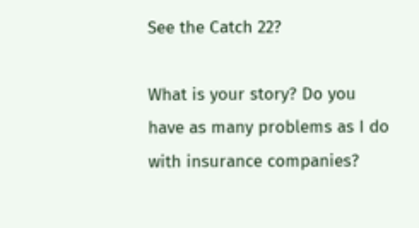See the Catch 22?

What is your story? Do you have as many problems as I do with insurance companies?